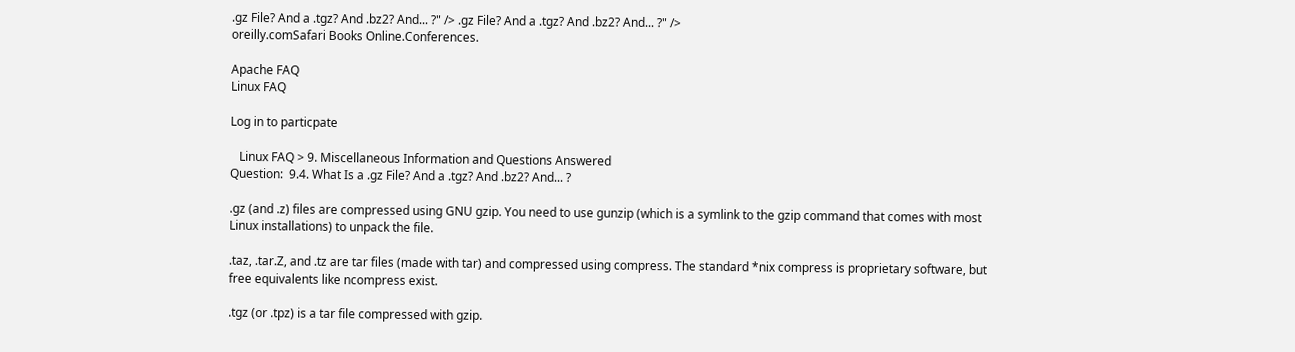.gz File? And a .tgz? And .bz2? And... ?" /> .gz File? And a .tgz? And .bz2? And... ?" />
oreilly.comSafari Books Online.Conferences.

Apache FAQ
Linux FAQ

Log in to particpate

   Linux FAQ > 9. Miscellaneous Information and Questions Answered
Question:  9.4. What Is a .gz File? And a .tgz? And .bz2? And... ?

.gz (and .z) files are compressed using GNU gzip. You need to use gunzip (which is a symlink to the gzip command that comes with most Linux installations) to unpack the file.

.taz, .tar.Z, and .tz are tar files (made with tar) and compressed using compress. The standard *nix compress is proprietary software, but free equivalents like ncompress exist.

.tgz (or .tpz) is a tar file compressed with gzip.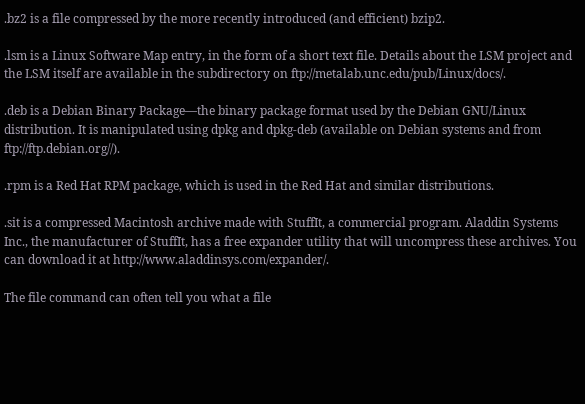.bz2 is a file compressed by the more recently introduced (and efficient) bzip2.

.lsm is a Linux Software Map entry, in the form of a short text file. Details about the LSM project and the LSM itself are available in the subdirectory on ftp://metalab.unc.edu/pub/Linux/docs/.

.deb is a Debian Binary Package—the binary package format used by the Debian GNU/Linux distribution. It is manipulated using dpkg and dpkg-deb (available on Debian systems and from ftp://ftp.debian.org//).

.rpm is a Red Hat RPM package, which is used in the Red Hat and similar distributions.

.sit is a compressed Macintosh archive made with StuffIt, a commercial program. Aladdin Systems Inc., the manufacturer of StuffIt, has a free expander utility that will uncompress these archives. You can download it at http://www.aladdinsys.com/expander/.

The file command can often tell you what a file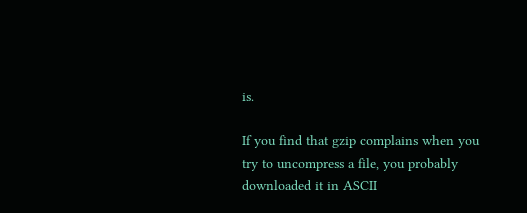is.

If you find that gzip complains when you try to uncompress a file, you probably downloaded it in ASCII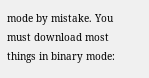mode by mistake. You must download most things in binary mode: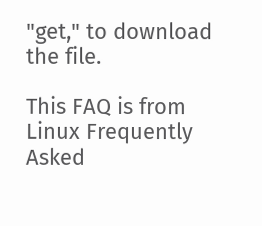"get," to download the file.

This FAQ is from Linux Frequently Asked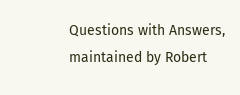Questions with Answers, maintained by Robert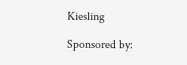Kiesling

Sponsored by: